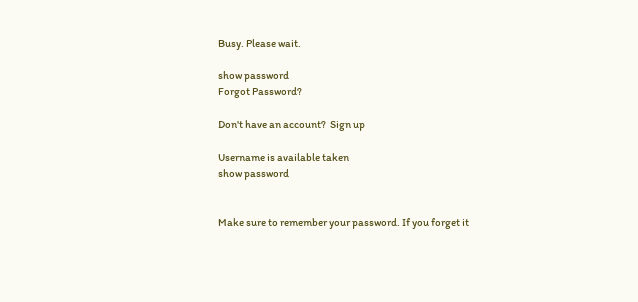Busy. Please wait.

show password
Forgot Password?

Don't have an account?  Sign up

Username is available taken
show password


Make sure to remember your password. If you forget it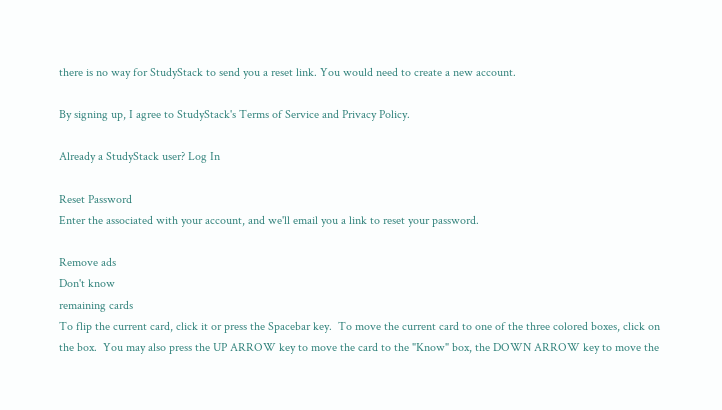there is no way for StudyStack to send you a reset link. You would need to create a new account.

By signing up, I agree to StudyStack's Terms of Service and Privacy Policy.

Already a StudyStack user? Log In

Reset Password
Enter the associated with your account, and we'll email you a link to reset your password.

Remove ads
Don't know
remaining cards
To flip the current card, click it or press the Spacebar key.  To move the current card to one of the three colored boxes, click on the box.  You may also press the UP ARROW key to move the card to the "Know" box, the DOWN ARROW key to move the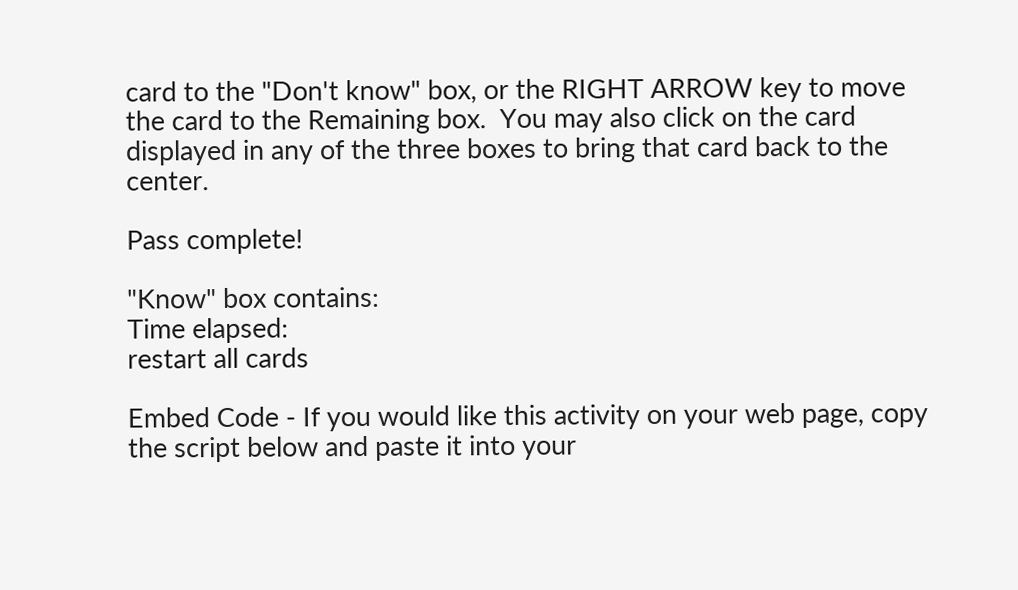card to the "Don't know" box, or the RIGHT ARROW key to move the card to the Remaining box.  You may also click on the card displayed in any of the three boxes to bring that card back to the center.

Pass complete!

"Know" box contains:
Time elapsed:
restart all cards

Embed Code - If you would like this activity on your web page, copy the script below and paste it into your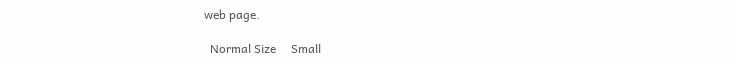web page.

  Normal Size     Small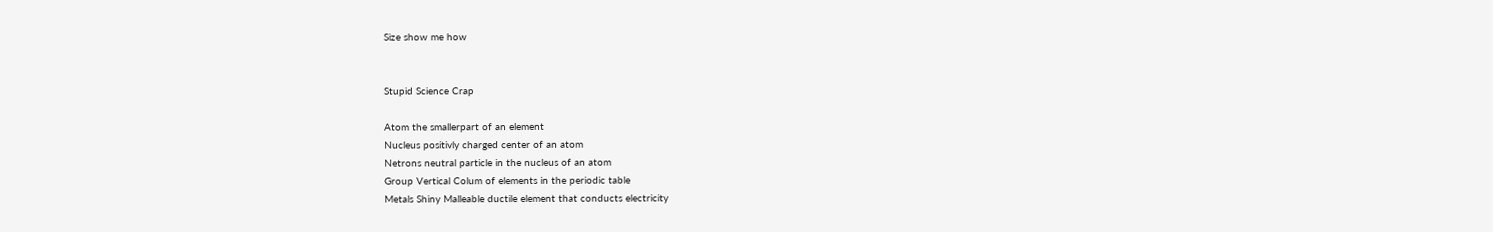Size show me how


Stupid Science Crap

Atom the smallerpart of an element
Nucleus positivly charged center of an atom
Netrons neutral particle in the nucleus of an atom
Group Vertical Colum of elements in the periodic table
Metals Shiny Malleable ductile element that conducts electricity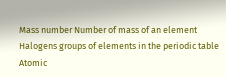Mass number Number of mass of an element
Halogens groups of elements in the periodic table
Atomic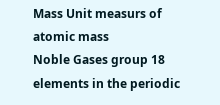Mass Unit measurs of atomic mass
Noble Gases group 18 elements in the periodic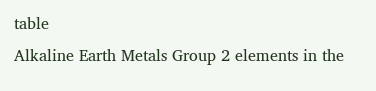table
Alkaline Earth Metals Group 2 elements in the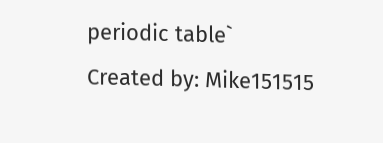periodic table`
Created by: Mike151515